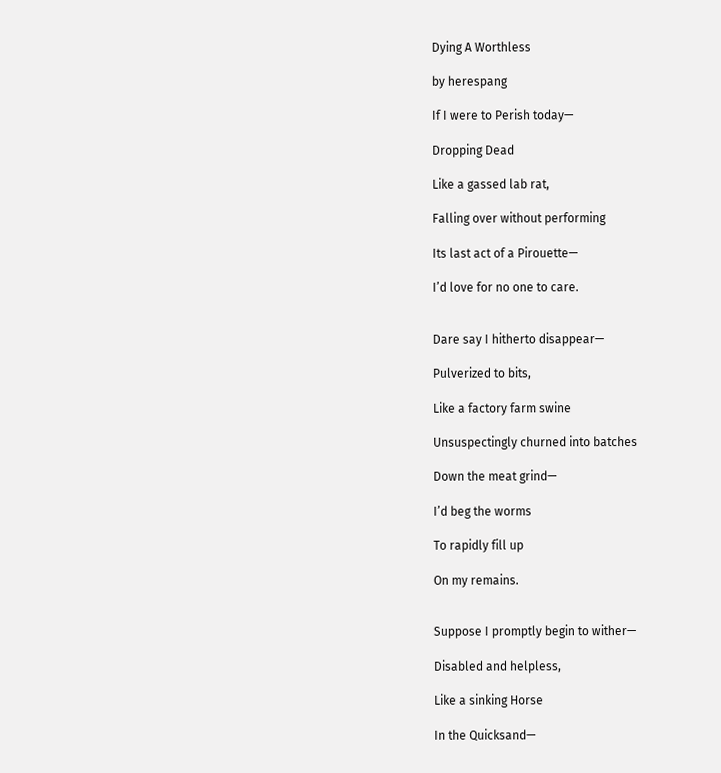Dying A Worthless

by herespang

If I were to Perish today—

Dropping Dead

Like a gassed lab rat,

Falling over without performing

Its last act of a Pirouette—

I’d love for no one to care.


Dare say I hitherto disappear—

Pulverized to bits,

Like a factory farm swine

Unsuspectingly churned into batches

Down the meat grind—

I’d beg the worms

To rapidly fill up

On my remains.


Suppose I promptly begin to wither—

Disabled and helpless,

Like a sinking Horse

In the Quicksand—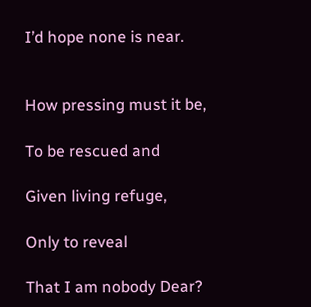I’d hope none is near.


How pressing must it be,

To be rescued and

Given living refuge,

Only to reveal

That I am nobody Dear?